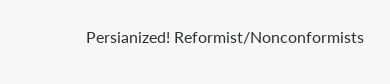Persianized! Reformist/Nonconformists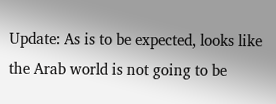Update: As is to be expected, looks like the Arab world is not going to be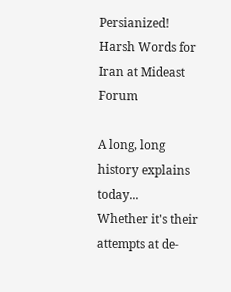Persianized! Harsh Words for Iran at Mideast Forum

A long, long history explains today...
Whether it's their attempts at de-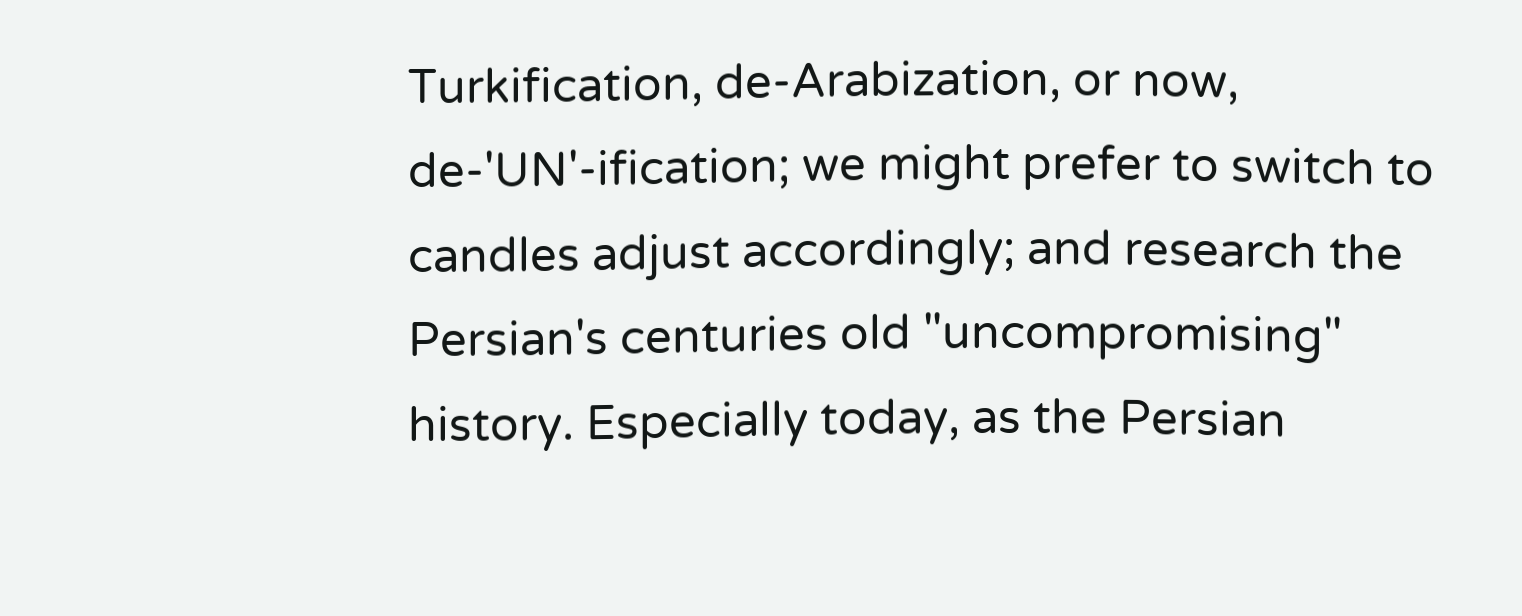Turkification, de-Arabization, or now, de-'UN'-ification; we might prefer to switch to candles adjust accordingly; and research the Persian's centuries old "uncompromising" history. Especially today, as the Persian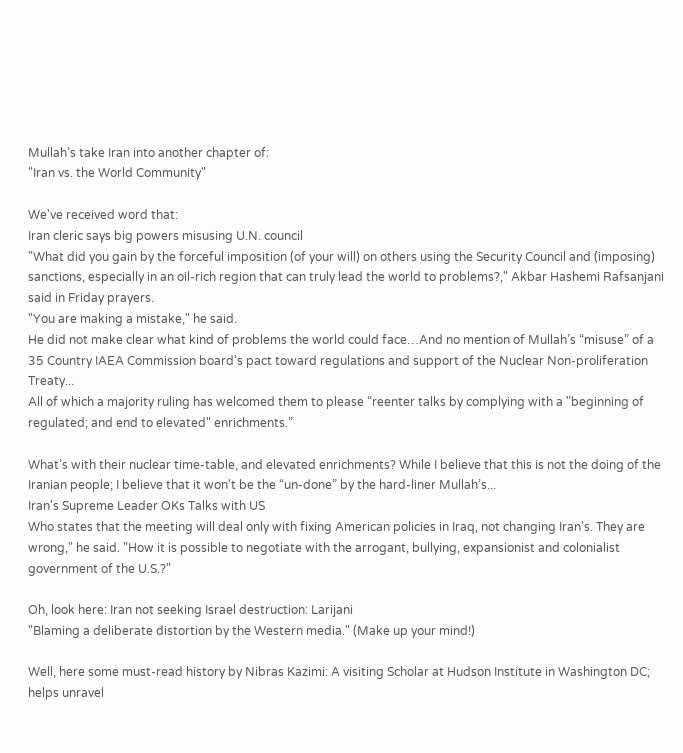Mullah’s take Iran into another chapter of:
"Iran vs. the World Community"

We've received word that:
Iran cleric says big powers misusing U.N. council
"What did you gain by the forceful imposition (of your will) on others using the Security Council and (imposing) sanctions, especially in an oil-rich region that can truly lead the world to problems?," Akbar Hashemi Rafsanjani said in Friday prayers.
"You are making a mistake," he said.
He did not make clear what kind of problems the world could face…And no mention of Mullah’s “misuse” of a 35 Country IAEA Commission board’s pact toward regulations and support of the Nuclear Non-proliferation Treaty...
All of which a majority ruling has welcomed them to please “reenter talks by complying with a "beginning of regulated; and end to elevated" enrichments.”

What’s with their nuclear time-table, and elevated enrichments? While I believe that this is not the doing of the Iranian people; I believe that it won't be the “un-done” by the hard-liner Mullah’s...
Iran's Supreme Leader OKs Talks with US
Who states that the meeting will deal only with fixing American policies in Iraq, not changing Iran's. They are wrong," he said. "How it is possible to negotiate with the arrogant, bullying, expansionist and colonialist government of the U.S.?"

Oh, look here: Iran not seeking Israel destruction: Larijani
"Blaming a deliberate distortion by the Western media." (Make up your mind!)

Well, here some must-read history by Nibras Kazimi: A visiting Scholar at Hudson Institute in Washington DC; helps unravel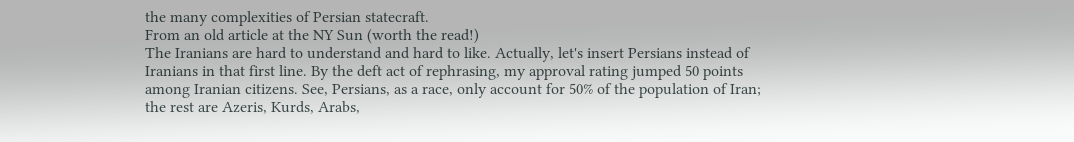the many complexities of Persian statecraft.
From an old article at the NY Sun (worth the read!)
The Iranians are hard to understand and hard to like. Actually, let's insert Persians instead of Iranians in that first line. By the deft act of rephrasing, my approval rating jumped 50 points among Iranian citizens. See, Persians, as a race, only account for 50% of the population of Iran; the rest are Azeris, Kurds, Arabs,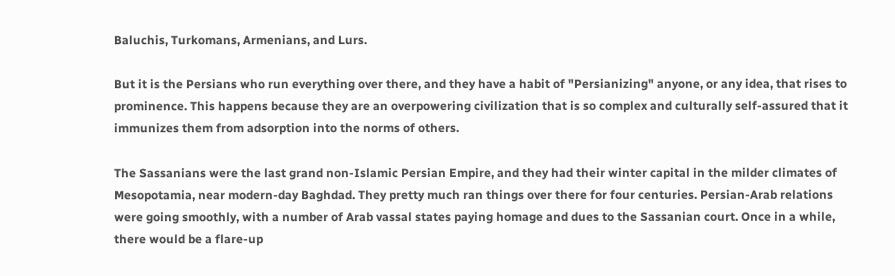Baluchis, Turkomans, Armenians, and Lurs.

But it is the Persians who run everything over there, and they have a habit of "Persianizing" anyone, or any idea, that rises to prominence. This happens because they are an overpowering civilization that is so complex and culturally self-assured that it immunizes them from adsorption into the norms of others.

The Sassanians were the last grand non-Islamic Persian Empire, and they had their winter capital in the milder climates of Mesopotamia, near modern-day Baghdad. They pretty much ran things over there for four centuries. Persian-Arab relations were going smoothly, with a number of Arab vassal states paying homage and dues to the Sassanian court. Once in a while, there would be a flare-up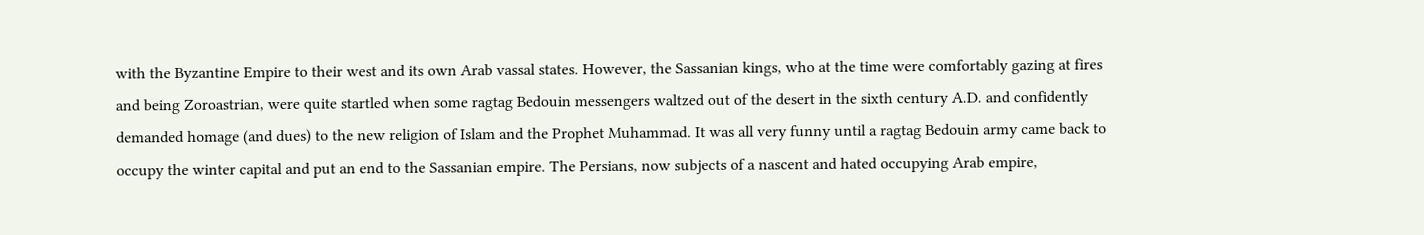with the Byzantine Empire to their west and its own Arab vassal states. However, the Sassanian kings, who at the time were comfortably gazing at fires and being Zoroastrian, were quite startled when some ragtag Bedouin messengers waltzed out of the desert in the sixth century A.D. and confidently demanded homage (and dues) to the new religion of Islam and the Prophet Muhammad. It was all very funny until a ragtag Bedouin army came back to occupy the winter capital and put an end to the Sassanian empire. The Persians, now subjects of a nascent and hated occupying Arab empire,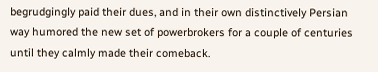begrudgingly paid their dues, and in their own distinctively Persian way humored the new set of powerbrokers for a couple of centuries until they calmly made their comeback.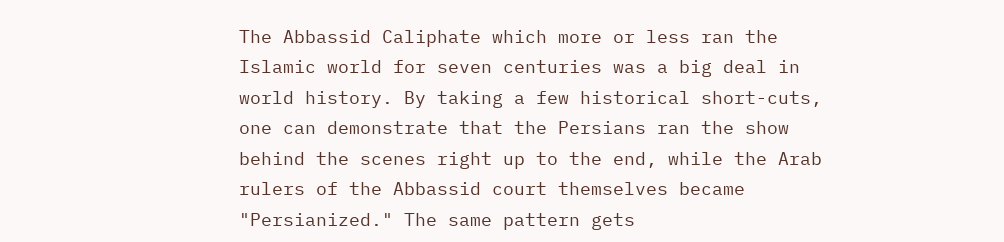The Abbassid Caliphate which more or less ran the Islamic world for seven centuries was a big deal in world history. By taking a few historical short-cuts, one can demonstrate that the Persians ran the show behind the scenes right up to the end, while the Arab rulers of the Abbassid court themselves became "Persianized." The same pattern gets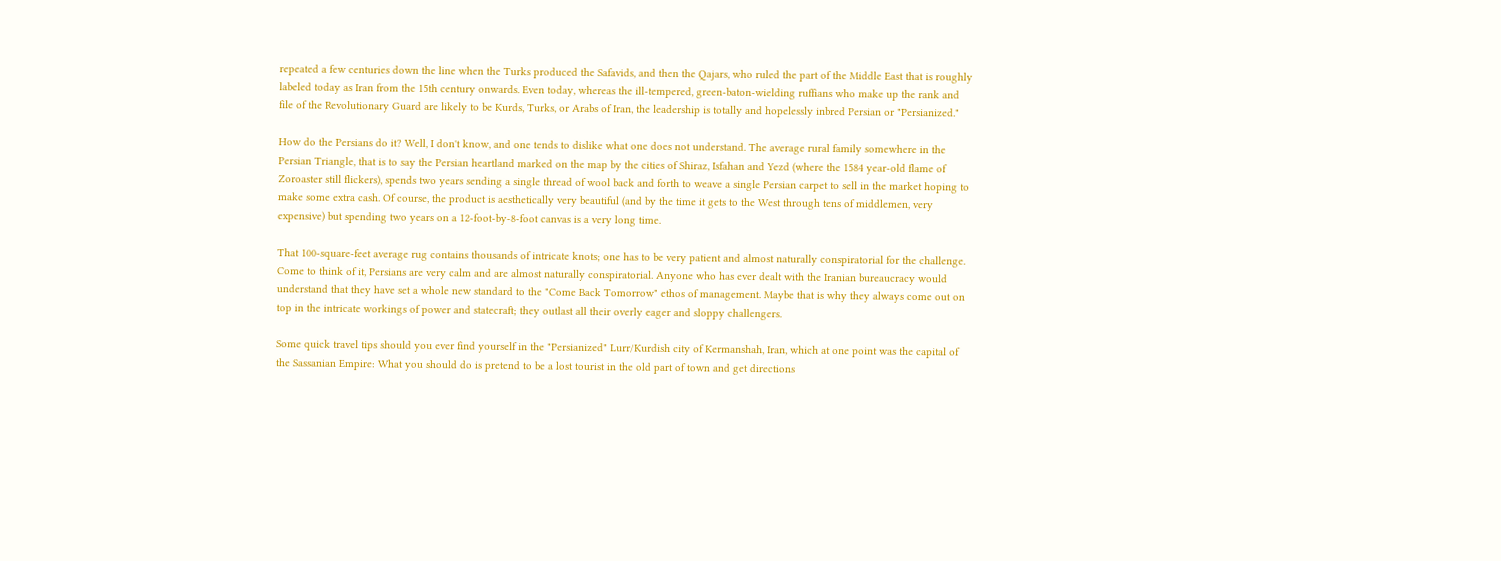repeated a few centuries down the line when the Turks produced the Safavids, and then the Qajars, who ruled the part of the Middle East that is roughly labeled today as Iran from the 15th century onwards. Even today, whereas the ill-tempered, green-baton-wielding ruffians who make up the rank and file of the Revolutionary Guard are likely to be Kurds, Turks, or Arabs of Iran, the leadership is totally and hopelessly inbred Persian or "Persianized."

How do the Persians do it? Well, I don't know, and one tends to dislike what one does not understand. The average rural family somewhere in the Persian Triangle, that is to say the Persian heartland marked on the map by the cities of Shiraz, Isfahan and Yezd (where the 1584 year-old flame of Zoroaster still flickers), spends two years sending a single thread of wool back and forth to weave a single Persian carpet to sell in the market hoping to make some extra cash. Of course, the product is aesthetically very beautiful (and by the time it gets to the West through tens of middlemen, very expensive) but spending two years on a 12-foot-by-8-foot canvas is a very long time.

That 100-square-feet average rug contains thousands of intricate knots; one has to be very patient and almost naturally conspiratorial for the challenge. Come to think of it, Persians are very calm and are almost naturally conspiratorial. Anyone who has ever dealt with the Iranian bureaucracy would understand that they have set a whole new standard to the "Come Back Tomorrow" ethos of management. Maybe that is why they always come out on top in the intricate workings of power and statecraft; they outlast all their overly eager and sloppy challengers.

Some quick travel tips should you ever find yourself in the "Persianized" Lurr/Kurdish city of Kermanshah, Iran, which at one point was the capital of the Sassanian Empire: What you should do is pretend to be a lost tourist in the old part of town and get directions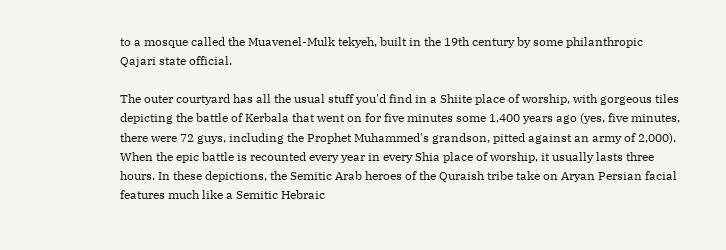to a mosque called the Muavenel-Mulk tekyeh, built in the 19th century by some philanthropic Qajari state official.

The outer courtyard has all the usual stuff you'd find in a Shiite place of worship, with gorgeous tiles depicting the battle of Kerbala that went on for five minutes some 1,400 years ago (yes, five minutes, there were 72 guys, including the Prophet Muhammed's grandson, pitted against an army of 2,000). When the epic battle is recounted every year in every Shia place of worship, it usually lasts three hours. In these depictions, the Semitic Arab heroes of the Quraish tribe take on Aryan Persian facial features much like a Semitic Hebraic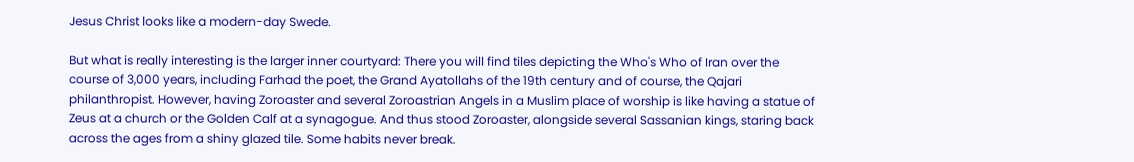Jesus Christ looks like a modern-day Swede.

But what is really interesting is the larger inner courtyard: There you will find tiles depicting the Who's Who of Iran over the course of 3,000 years, including Farhad the poet, the Grand Ayatollahs of the 19th century and of course, the Qajari philanthropist. However, having Zoroaster and several Zoroastrian Angels in a Muslim place of worship is like having a statue of Zeus at a church or the Golden Calf at a synagogue. And thus stood Zoroaster, alongside several Sassanian kings, staring back across the ages from a shiny glazed tile. Some habits never break.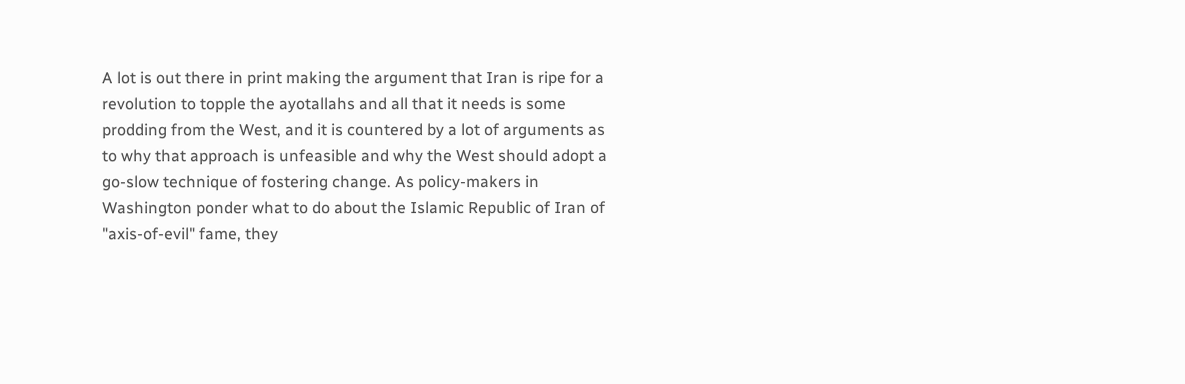A lot is out there in print making the argument that Iran is ripe for a revolution to topple the ayotallahs and all that it needs is some prodding from the West, and it is countered by a lot of arguments as to why that approach is unfeasible and why the West should adopt a go-slow technique of fostering change. As policy-makers in Washington ponder what to do about the Islamic Republic of Iran of "axis-of-evil" fame, they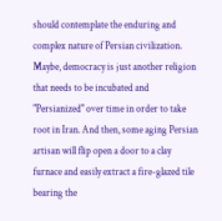should contemplate the enduring and complex nature of Persian civilization. Maybe, democracy is just another religion that needs to be incubated and "Persianized" over time in order to take root in Iran. And then, some aging Persian artisan will flip open a door to a clay furnace and easily extract a fire-glazed tile bearing the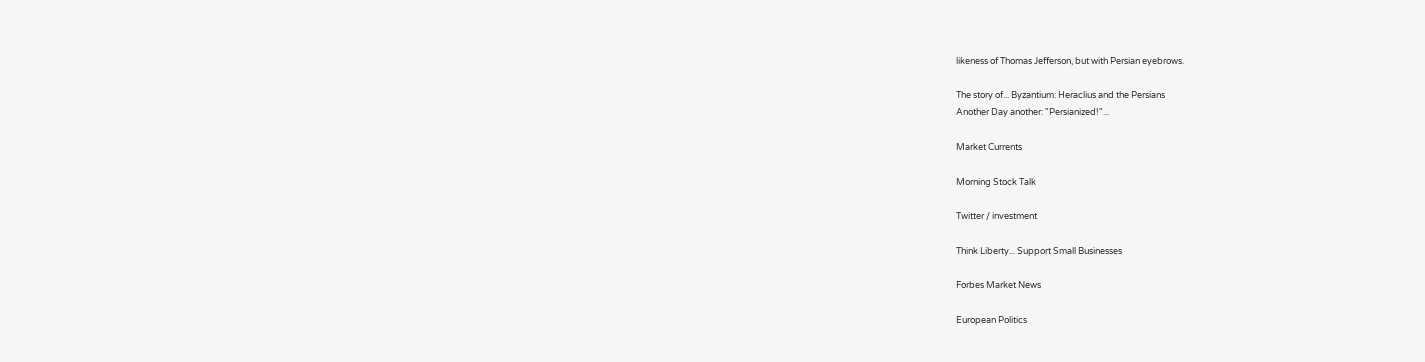likeness of Thomas Jefferson, but with Persian eyebrows.

The story of... Byzantium: Heraclius and the Persians
Another Day another: "Persianized!"...

Market Currents

Morning Stock Talk

Twitter / investment

Think Liberty... Support Small Businesses

Forbes Market News

European Politics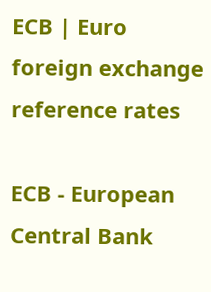ECB | Euro foreign exchange reference rates

ECB - European Central Bank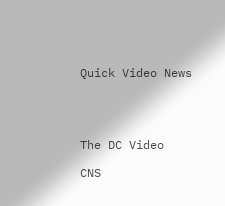Quick Video News




The DC Video

CNS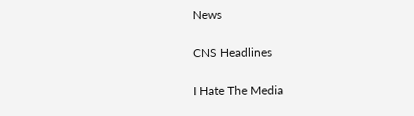News

CNS Headlines

I Hate The Media